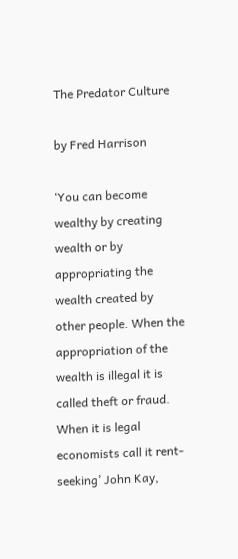The Predator Culture

by Fred Harrison

‘You can become wealthy by creating wealth or by appropriating the wealth created by other people. When the appropriation of the wealth is illegal it is called theft or fraud. When it is legal economists call it rent-seeking’ John Kay,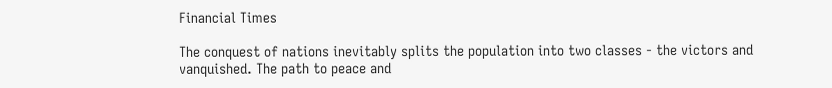Financial Times

The conquest of nations inevitably splits the population into two classes - the victors and vanquished. The path to peace and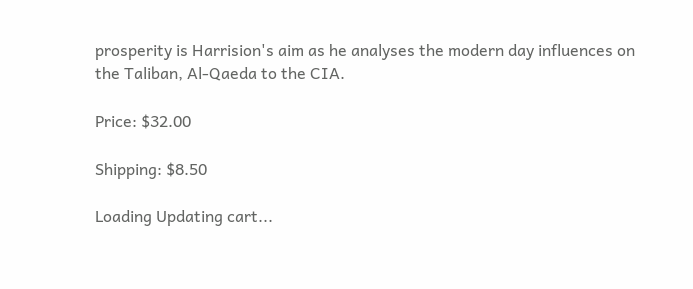prosperity is Harrision's aim as he analyses the modern day influences on the Taliban, Al-Qaeda to the CIA.

Price: $32.00

Shipping: $8.50

Loading Updating cart...